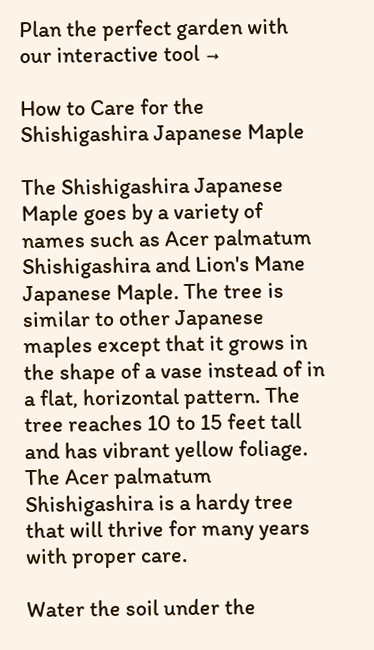Plan the perfect garden with our interactive tool →

How to Care for the Shishigashira Japanese Maple

The Shishigashira Japanese Maple goes by a variety of names such as Acer palmatum Shishigashira and Lion's Mane Japanese Maple. The tree is similar to other Japanese maples except that it grows in the shape of a vase instead of in a flat, horizontal pattern. The tree reaches 10 to 15 feet tall and has vibrant yellow foliage. The Acer palmatum Shishigashira is a hardy tree that will thrive for many years with proper care.

Water the soil under the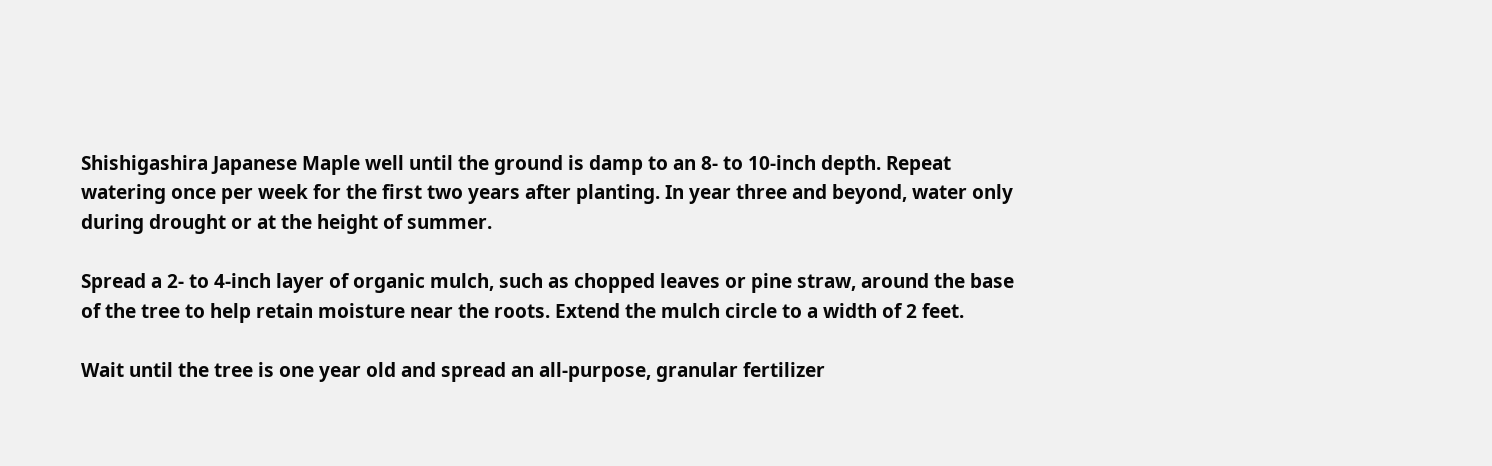Shishigashira Japanese Maple well until the ground is damp to an 8- to 10-inch depth. Repeat watering once per week for the first two years after planting. In year three and beyond, water only during drought or at the height of summer.

Spread a 2- to 4-inch layer of organic mulch, such as chopped leaves or pine straw, around the base of the tree to help retain moisture near the roots. Extend the mulch circle to a width of 2 feet.

Wait until the tree is one year old and spread an all-purpose, granular fertilizer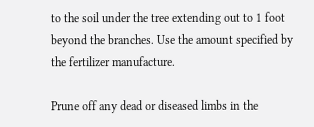to the soil under the tree extending out to 1 foot beyond the branches. Use the amount specified by the fertilizer manufacture.

Prune off any dead or diseased limbs in the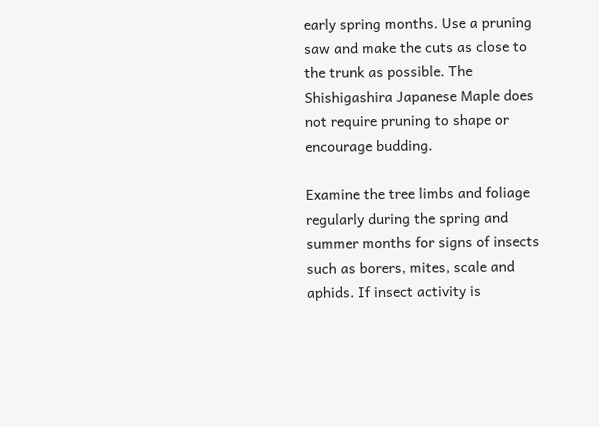early spring months. Use a pruning saw and make the cuts as close to the trunk as possible. The Shishigashira Japanese Maple does not require pruning to shape or encourage budding.

Examine the tree limbs and foliage regularly during the spring and summer months for signs of insects such as borers, mites, scale and aphids. If insect activity is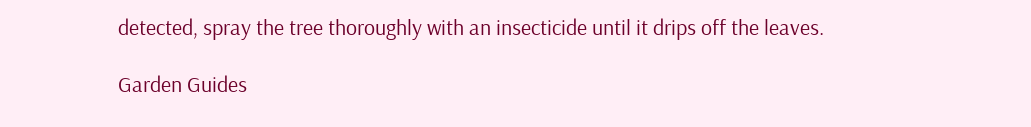detected, spray the tree thoroughly with an insecticide until it drips off the leaves.

Garden Guides